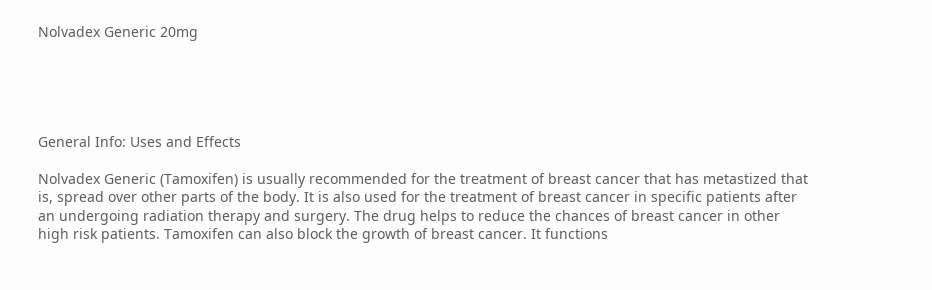Nolvadex Generic 20mg





General Info: Uses and Effects

Nolvadex Generic (Tamoxifen) is usually recommended for the treatment of breast cancer that has metastized that is, spread over other parts of the body. It is also used for the treatment of breast cancer in specific patients after an undergoing radiation therapy and surgery. The drug helps to reduce the chances of breast cancer in other high risk patients. Tamoxifen can also block the growth of breast cancer. It functions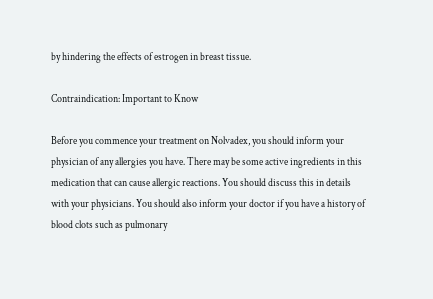by hindering the effects of estrogen in breast tissue.

Contraindication: Important to Know

Before you commence your treatment on Nolvadex, you should inform your physician of any allergies you have. There may be some active ingredients in this medication that can cause allergic reactions. You should discuss this in details with your physicians. You should also inform your doctor if you have a history of blood clots such as pulmonary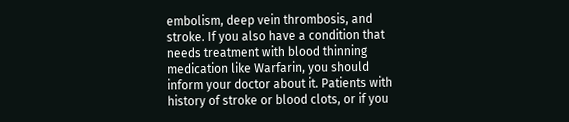embolism, deep vein thrombosis, and stroke. If you also have a condition that needs treatment with blood thinning medication like Warfarin, you should inform your doctor about it. Patients with history of stroke or blood clots, or if you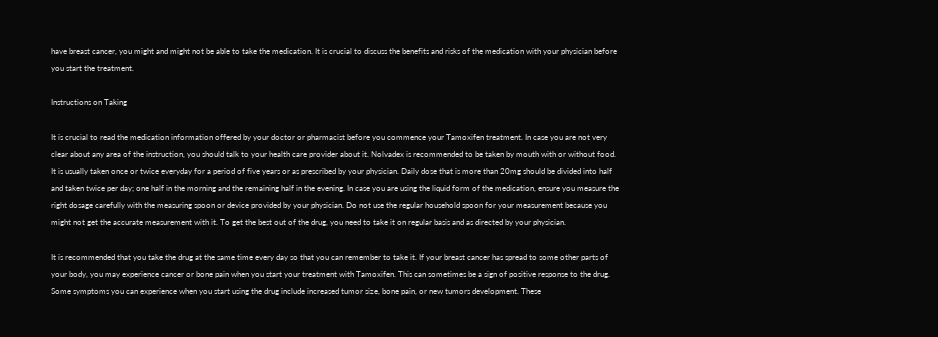have breast cancer, you might and might not be able to take the medication. It is crucial to discuss the benefits and risks of the medication with your physician before you start the treatment.

Instructions on Taking

It is crucial to read the medication information offered by your doctor or pharmacist before you commence your Tamoxifen treatment. In case you are not very clear about any area of the instruction, you should talk to your health care provider about it. Nolvadex is recommended to be taken by mouth with or without food. It is usually taken once or twice everyday for a period of five years or as prescribed by your physician. Daily dose that is more than 20mg should be divided into half and taken twice per day; one half in the morning and the remaining half in the evening. In case you are using the liquid form of the medication, ensure you measure the right dosage carefully with the measuring spoon or device provided by your physician. Do not use the regular household spoon for your measurement because you might not get the accurate measurement with it. To get the best out of the drug, you need to take it on regular basis and as directed by your physician.

It is recommended that you take the drug at the same time every day so that you can remember to take it. If your breast cancer has spread to some other parts of your body, you may experience cancer or bone pain when you start your treatment with Tamoxifen. This can sometimes be a sign of positive response to the drug. Some symptoms you can experience when you start using the drug include increased tumor size, bone pain, or new tumors development. These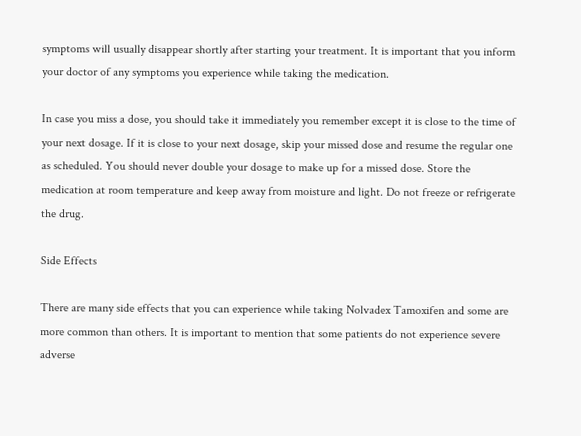symptoms will usually disappear shortly after starting your treatment. It is important that you inform your doctor of any symptoms you experience while taking the medication.

In case you miss a dose, you should take it immediately you remember except it is close to the time of your next dosage. If it is close to your next dosage, skip your missed dose and resume the regular one as scheduled. You should never double your dosage to make up for a missed dose. Store the medication at room temperature and keep away from moisture and light. Do not freeze or refrigerate the drug.

Side Effects

There are many side effects that you can experience while taking Nolvadex Tamoxifen and some are more common than others. It is important to mention that some patients do not experience severe adverse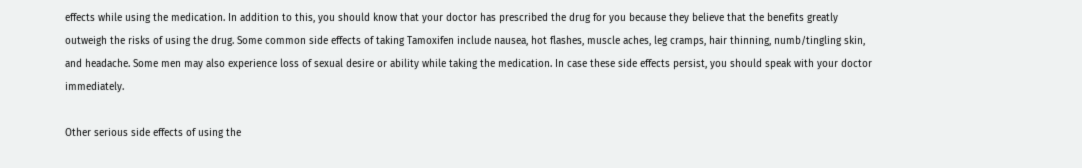effects while using the medication. In addition to this, you should know that your doctor has prescribed the drug for you because they believe that the benefits greatly outweigh the risks of using the drug. Some common side effects of taking Tamoxifen include nausea, hot flashes, muscle aches, leg cramps, hair thinning, numb/tingling skin, and headache. Some men may also experience loss of sexual desire or ability while taking the medication. In case these side effects persist, you should speak with your doctor immediately.

Other serious side effects of using the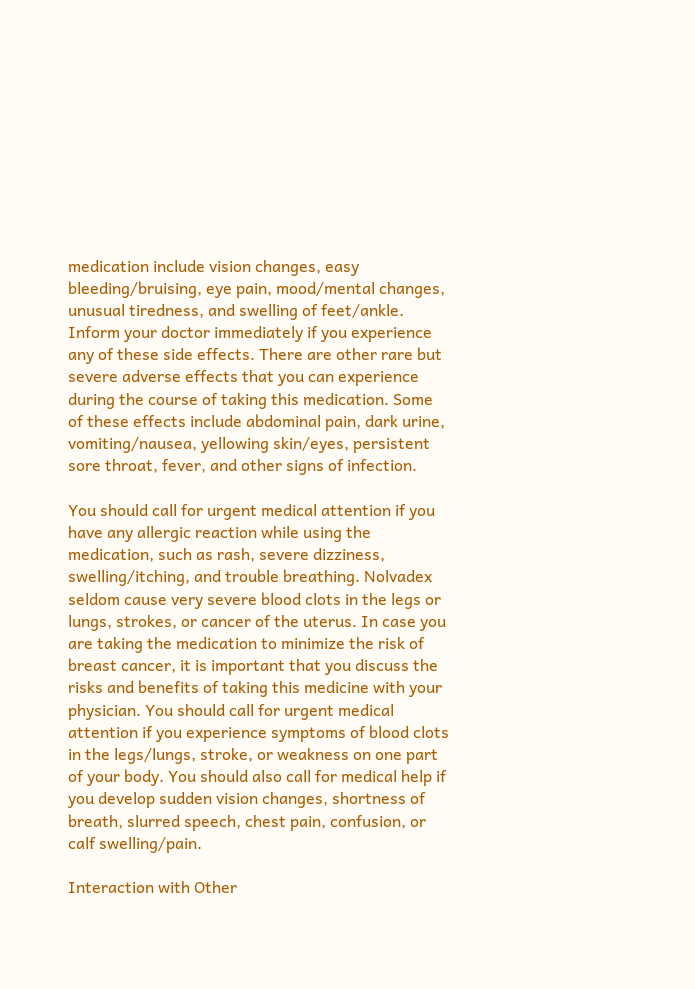medication include vision changes, easy bleeding/bruising, eye pain, mood/mental changes, unusual tiredness, and swelling of feet/ankle. Inform your doctor immediately if you experience any of these side effects. There are other rare but severe adverse effects that you can experience during the course of taking this medication. Some of these effects include abdominal pain, dark urine, vomiting/nausea, yellowing skin/eyes, persistent sore throat, fever, and other signs of infection.

You should call for urgent medical attention if you have any allergic reaction while using the medication, such as rash, severe dizziness, swelling/itching, and trouble breathing. Nolvadex seldom cause very severe blood clots in the legs or lungs, strokes, or cancer of the uterus. In case you are taking the medication to minimize the risk of breast cancer, it is important that you discuss the risks and benefits of taking this medicine with your physician. You should call for urgent medical attention if you experience symptoms of blood clots in the legs/lungs, stroke, or weakness on one part of your body. You should also call for medical help if you develop sudden vision changes, shortness of breath, slurred speech, chest pain, confusion, or calf swelling/pain.

Interaction with Other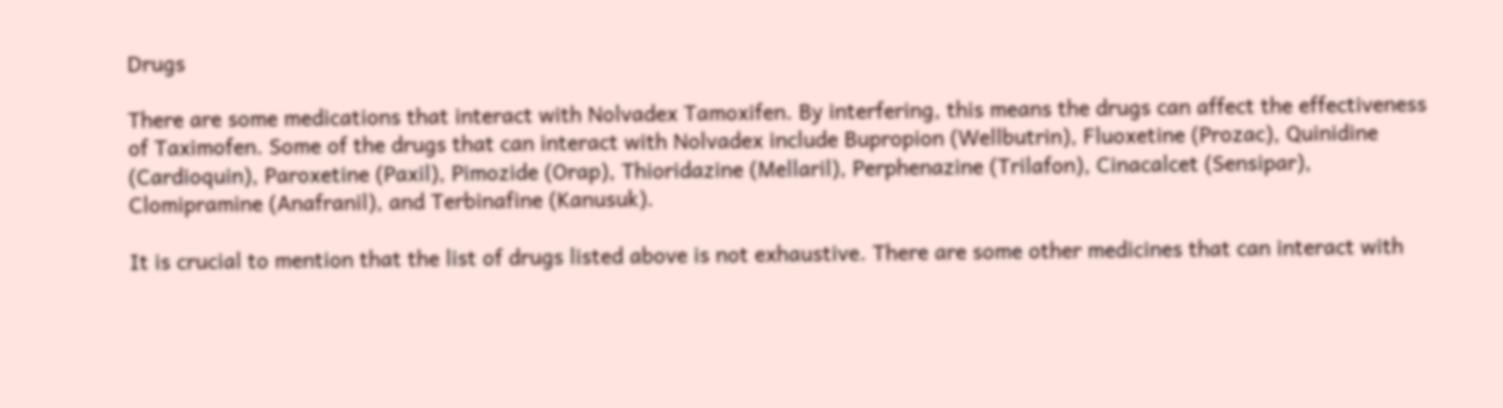Drugs

There are some medications that interact with Nolvadex Tamoxifen. By interfering, this means the drugs can affect the effectiveness of Taximofen. Some of the drugs that can interact with Nolvadex include Bupropion (Wellbutrin), Fluoxetine (Prozac), Quinidine (Cardioquin), Paroxetine (Paxil), Pimozide (Orap), Thioridazine (Mellaril), Perphenazine (Trilafon), Cinacalcet (Sensipar), Clomipramine (Anafranil), and Terbinafine (Kanusuk).

It is crucial to mention that the list of drugs listed above is not exhaustive. There are some other medicines that can interact with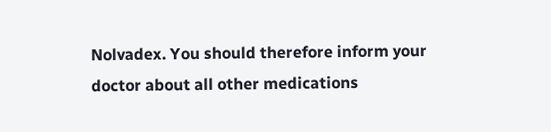Nolvadex. You should therefore inform your doctor about all other medications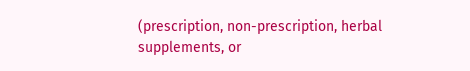(prescription, non-prescription, herbal supplements, or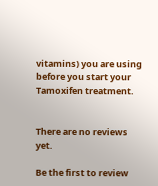vitamins) you are using before you start your Tamoxifen treatment.


There are no reviews yet.

Be the first to review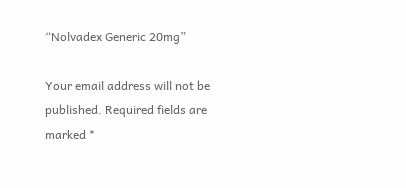“Nolvadex Generic 20mg”

Your email address will not be published. Required fields are marked *